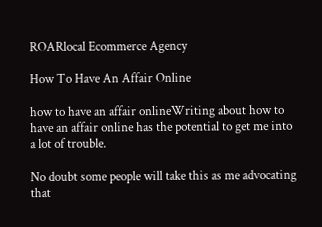ROARlocal Ecommerce Agency

How To Have An Affair Online

how to have an affair onlineWriting about how to have an affair online has the potential to get me into a lot of trouble.

No doubt some people will take this as me advocating that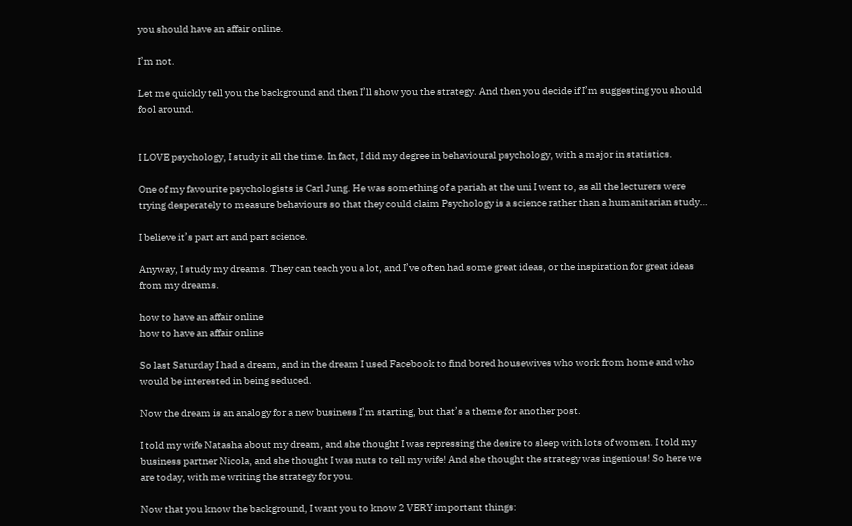you should have an affair online.

I’m not.

Let me quickly tell you the background and then I’ll show you the strategy. And then you decide if I’m suggesting you should fool around.


I LOVE psychology, I study it all the time. In fact, I did my degree in behavioural psychology, with a major in statistics.

One of my favourite psychologists is Carl Jung. He was something of a pariah at the uni I went to, as all the lecturers were trying desperately to measure behaviours so that they could claim Psychology is a science rather than a humanitarian study…

I believe it’s part art and part science.

Anyway, I study my dreams. They can teach you a lot, and I’ve often had some great ideas, or the inspiration for great ideas from my dreams.

how to have an affair online
how to have an affair online

So last Saturday I had a dream, and in the dream I used Facebook to find bored housewives who work from home and who would be interested in being seduced.

Now the dream is an analogy for a new business I’m starting, but that’s a theme for another post.

I told my wife Natasha about my dream, and she thought I was repressing the desire to sleep with lots of women. I told my business partner Nicola, and she thought I was nuts to tell my wife! And she thought the strategy was ingenious! So here we are today, with me writing the strategy for you.

Now that you know the background, I want you to know 2 VERY important things: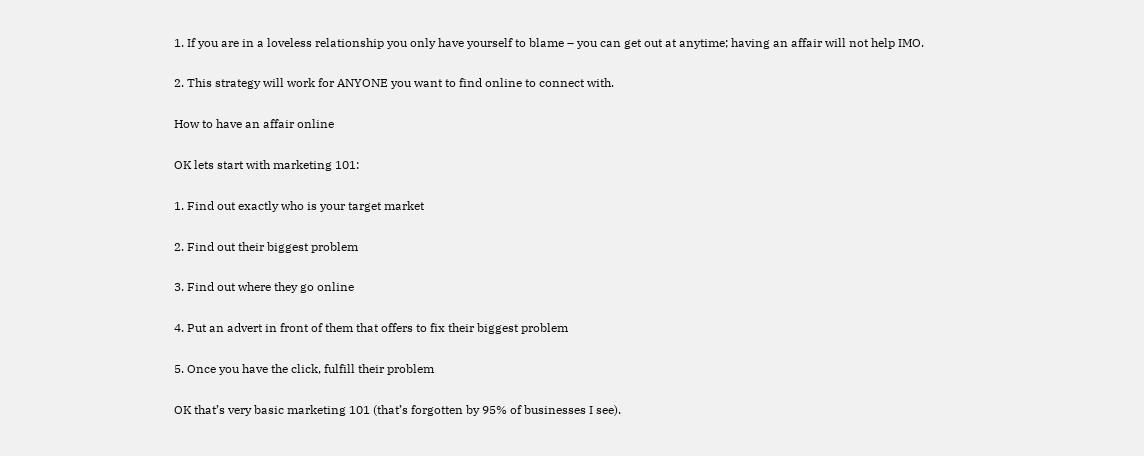1. If you are in a loveless relationship you only have yourself to blame – you can get out at anytime; having an affair will not help IMO.

2. This strategy will work for ANYONE you want to find online to connect with.

How to have an affair online

OK lets start with marketing 101:

1. Find out exactly who is your target market

2. Find out their biggest problem

3. Find out where they go online

4. Put an advert in front of them that offers to fix their biggest problem

5. Once you have the click, fulfill their problem

OK that’s very basic marketing 101 (that’s forgotten by 95% of businesses I see).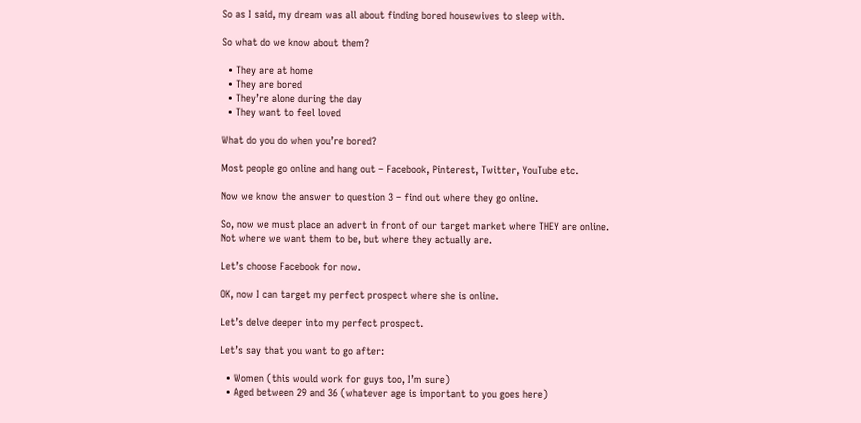So as I said, my dream was all about finding bored housewives to sleep with.

So what do we know about them?

  • They are at home
  • They are bored
  • They’re alone during the day
  • They want to feel loved

What do you do when you’re bored?

Most people go online and hang out – Facebook, Pinterest, Twitter, YouTube etc.

Now we know the answer to question 3 – find out where they go online.

So, now we must place an advert in front of our target market where THEY are online. Not where we want them to be, but where they actually are.

Let’s choose Facebook for now.

OK, now I can target my perfect prospect where she is online.

Let’s delve deeper into my perfect prospect.

Let’s say that you want to go after:

  • Women (this would work for guys too, I’m sure)
  • Aged between 29 and 36 (whatever age is important to you goes here)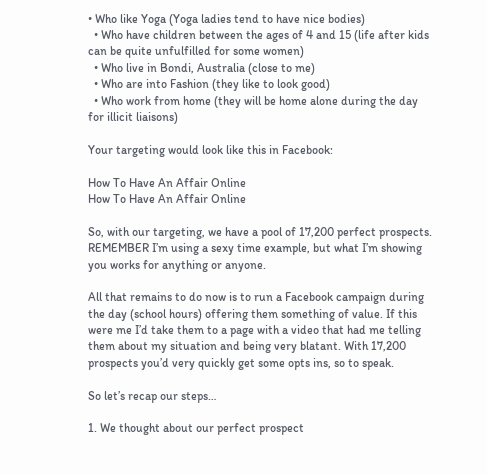• Who like Yoga (Yoga ladies tend to have nice bodies)
  • Who have children between the ages of 4 and 15 (life after kids can be quite unfulfilled for some women)
  • Who live in Bondi, Australia (close to me)
  • Who are into Fashion (they like to look good)
  • Who work from home (they will be home alone during the day for illicit liaisons)

Your targeting would look like this in Facebook:

How To Have An Affair Online
How To Have An Affair Online

So, with our targeting, we have a pool of 17,200 perfect prospects. REMEMBER I’m using a sexy time example, but what I’m showing you works for anything or anyone.

All that remains to do now is to run a Facebook campaign during the day (school hours) offering them something of value. If this were me I’d take them to a page with a video that had me telling them about my situation and being very blatant. With 17,200 prospects you’d very quickly get some opts ins, so to speak.

So let’s recap our steps…

1. We thought about our perfect prospect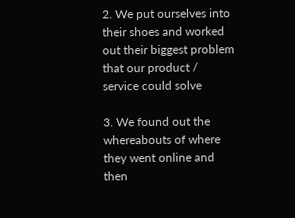2. We put ourselves into their shoes and worked out their biggest problem that our product / service could solve

3. We found out the whereabouts of where they went online and then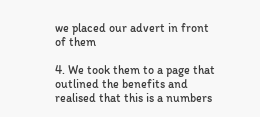we placed our advert in front of them

4. We took them to a page that outlined the benefits and realised that this is a numbers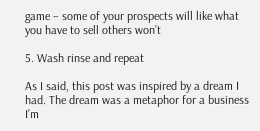game – some of your prospects will like what you have to sell others won’t

5. Wash rinse and repeat

As I said, this post was inspired by a dream I had. The dream was a metaphor for a business I’m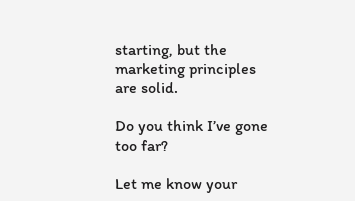starting, but the marketing principles are solid.

Do you think I’ve gone too far?

Let me know your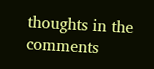thoughts in the comments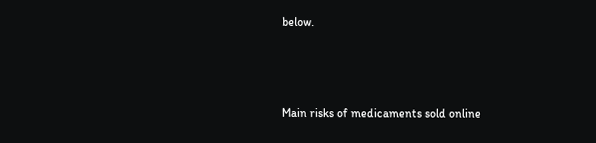below.



Main risks of medicaments sold online